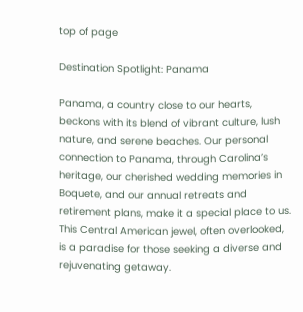top of page

Destination Spotlight: Panama

Panama, a country close to our hearts, beckons with its blend of vibrant culture, lush nature, and serene beaches. Our personal connection to Panama, through Carolina’s heritage, our cherished wedding memories in Boquete, and our annual retreats and retirement plans, make it a special place to us. This Central American jewel, often overlooked, is a paradise for those seeking a diverse and rejuvenating getaway.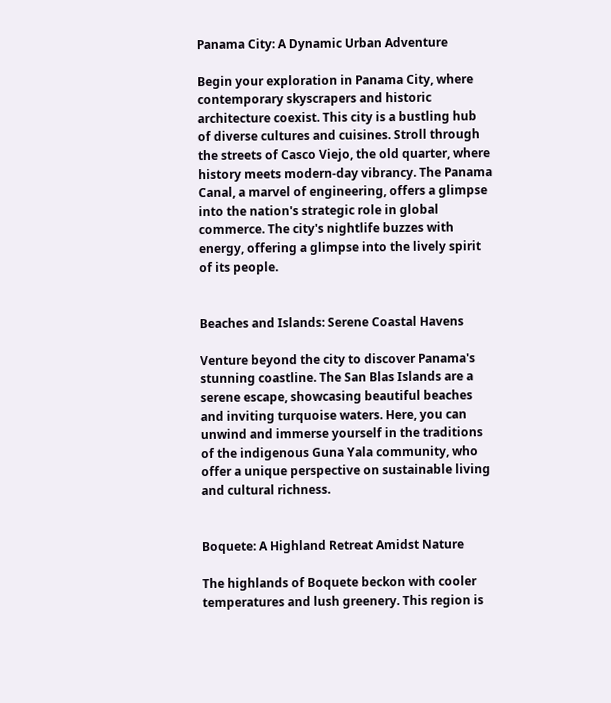Panama City: A Dynamic Urban Adventure

Begin your exploration in Panama City, where contemporary skyscrapers and historic architecture coexist. This city is a bustling hub of diverse cultures and cuisines. Stroll through the streets of Casco Viejo, the old quarter, where history meets modern-day vibrancy. The Panama Canal, a marvel of engineering, offers a glimpse into the nation's strategic role in global commerce. The city's nightlife buzzes with energy, offering a glimpse into the lively spirit of its people.


Beaches and Islands: Serene Coastal Havens

Venture beyond the city to discover Panama's stunning coastline. The San Blas Islands are a serene escape, showcasing beautiful beaches and inviting turquoise waters. Here, you can unwind and immerse yourself in the traditions of the indigenous Guna Yala community, who offer a unique perspective on sustainable living and cultural richness.


Boquete: A Highland Retreat Amidst Nature

The highlands of Boquete beckon with cooler temperatures and lush greenery. This region is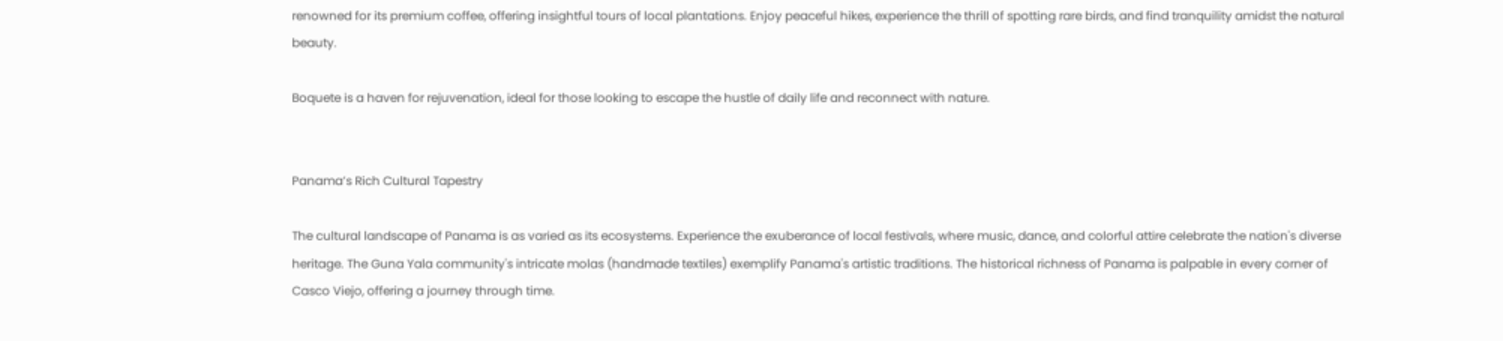renowned for its premium coffee, offering insightful tours of local plantations. Enjoy peaceful hikes, experience the thrill of spotting rare birds, and find tranquility amidst the natural beauty.

Boquete is a haven for rejuvenation, ideal for those looking to escape the hustle of daily life and reconnect with nature.


Panama’s Rich Cultural Tapestry

The cultural landscape of Panama is as varied as its ecosystems. Experience the exuberance of local festivals, where music, dance, and colorful attire celebrate the nation's diverse heritage. The Guna Yala community's intricate molas (handmade textiles) exemplify Panama's artistic traditions. The historical richness of Panama is palpable in every corner of Casco Viejo, offering a journey through time.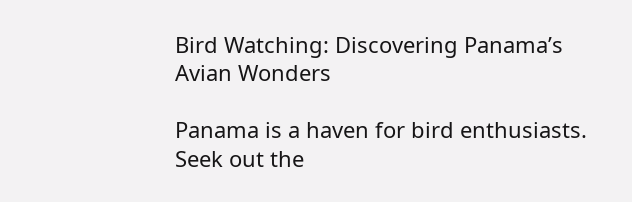Bird Watching: Discovering Panama’s Avian Wonders

Panama is a haven for bird enthusiasts. Seek out the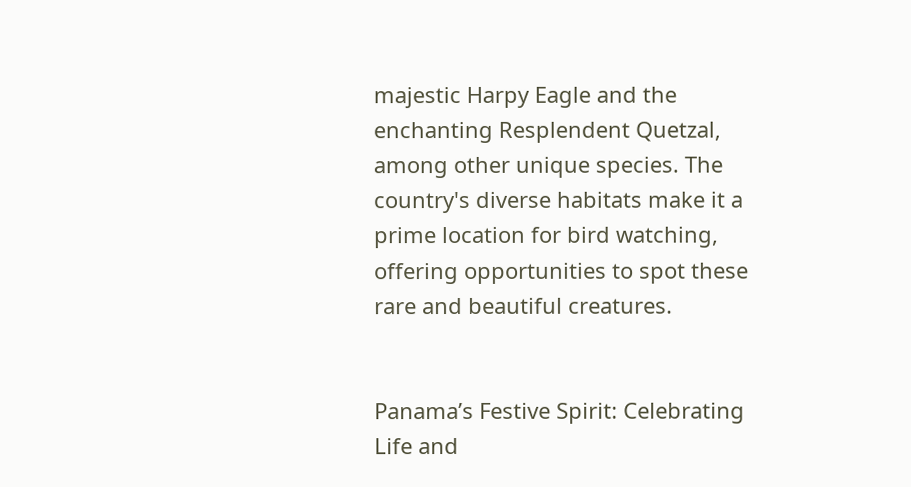majestic Harpy Eagle and the enchanting Resplendent Quetzal, among other unique species. The country's diverse habitats make it a prime location for bird watching, offering opportunities to spot these rare and beautiful creatures.


Panama’s Festive Spirit: Celebrating Life and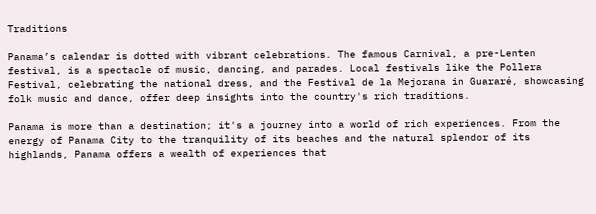Traditions

Panama’s calendar is dotted with vibrant celebrations. The famous Carnival, a pre-Lenten festival, is a spectacle of music, dancing, and parades. Local festivals like the Pollera Festival, celebrating the national dress, and the Festival de la Mejorana in Guararé, showcasing folk music and dance, offer deep insights into the country's rich traditions.

Panama is more than a destination; it's a journey into a world of rich experiences. From the energy of Panama City to the tranquility of its beaches and the natural splendor of its highlands, Panama offers a wealth of experiences that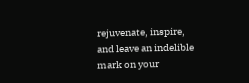rejuvenate, inspire, and leave an indelible mark on your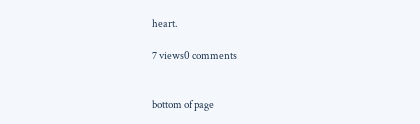heart.

7 views0 comments


bottom of page